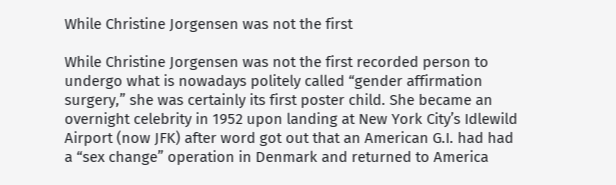While Christine Jorgensen was not the first

While Christine Jorgensen was not the first recorded person to undergo what is nowadays politely called “gender affirmation surgery,” she was certainly its first poster child. She became an overnight celebrity in 1952 upon landing at New York City’s Idlewild Airport (now JFK) after word got out that an American G.I. had had a “sex change” operation in Denmark and returned to America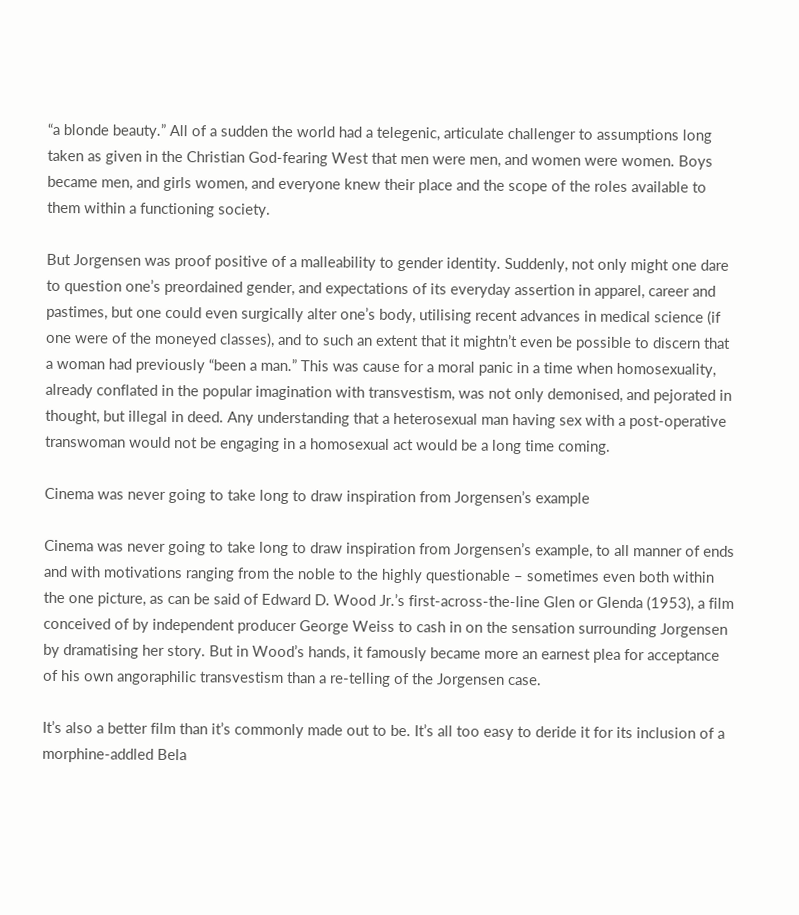“a blonde beauty.” All of a sudden the world had a telegenic, articulate challenger to assumptions long taken as given in the Christian God-fearing West that men were men, and women were women. Boys became men, and girls women, and everyone knew their place and the scope of the roles available to them within a functioning society.

But Jorgensen was proof positive of a malleability to gender identity. Suddenly, not only might one dare to question one’s preordained gender, and expectations of its everyday assertion in apparel, career and pastimes, but one could even surgically alter one’s body, utilising recent advances in medical science (if one were of the moneyed classes), and to such an extent that it mightn’t even be possible to discern that a woman had previously “been a man.” This was cause for a moral panic in a time when homosexuality, already conflated in the popular imagination with transvestism, was not only demonised, and pejorated in thought, but illegal in deed. Any understanding that a heterosexual man having sex with a post-operative transwoman would not be engaging in a homosexual act would be a long time coming.

Cinema was never going to take long to draw inspiration from Jorgensen’s example

Cinema was never going to take long to draw inspiration from Jorgensen’s example, to all manner of ends and with motivations ranging from the noble to the highly questionable – sometimes even both within the one picture, as can be said of Edward D. Wood Jr.’s first-across-the-line Glen or Glenda (1953), a film conceived of by independent producer George Weiss to cash in on the sensation surrounding Jorgensen by dramatising her story. But in Wood’s hands, it famously became more an earnest plea for acceptance of his own angoraphilic transvestism than a re-telling of the Jorgensen case.

It’s also a better film than it’s commonly made out to be. It’s all too easy to deride it for its inclusion of a morphine-addled Bela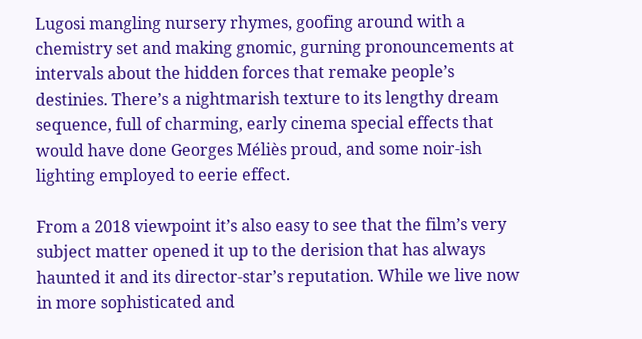Lugosi mangling nursery rhymes, goofing around with a chemistry set and making gnomic, gurning pronouncements at intervals about the hidden forces that remake people’s destinies. There’s a nightmarish texture to its lengthy dream sequence, full of charming, early cinema special effects that would have done Georges Méliès proud, and some noir-ish lighting employed to eerie effect.

From a 2018 viewpoint it’s also easy to see that the film’s very subject matter opened it up to the derision that has always haunted it and its director-star’s reputation. While we live now in more sophisticated and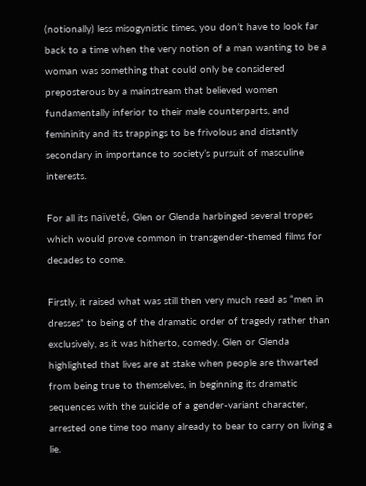(notionally) less misogynistic times, you don’t have to look far back to a time when the very notion of a man wanting to be a woman was something that could only be considered preposterous by a mainstream that believed women fundamentally inferior to their male counterparts, and femininity and its trappings to be frivolous and distantly secondary in importance to society’s pursuit of masculine interests.

For all its naïveté, Glen or Glenda harbinged several tropes which would prove common in transgender-themed films for decades to come.

Firstly, it raised what was still then very much read as “men in dresses” to being of the dramatic order of tragedy rather than exclusively, as it was hitherto, comedy. Glen or Glenda highlighted that lives are at stake when people are thwarted from being true to themselves, in beginning its dramatic sequences with the suicide of a gender-variant character, arrested one time too many already to bear to carry on living a lie.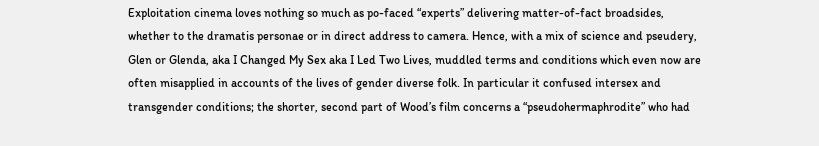Exploitation cinema loves nothing so much as po-faced “experts” delivering matter-of-fact broadsides, whether to the dramatis personae or in direct address to camera. Hence, with a mix of science and pseudery, Glen or Glenda, aka I Changed My Sex aka I Led Two Lives, muddled terms and conditions which even now are often misapplied in accounts of the lives of gender diverse folk. In particular it confused intersex and transgender conditions; the shorter, second part of Wood’s film concerns a “pseudohermaphrodite” who had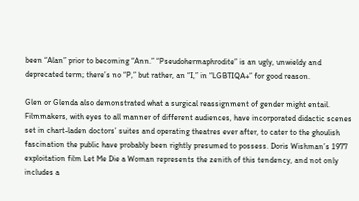been “Alan” prior to becoming “Ann.” “Pseudohermaphrodite” is an ugly, unwieldy and deprecated term; there’s no “P,” but rather, an “I,” in “LGBTIQA+” for good reason.

Glen or Glenda also demonstrated what a surgical reassignment of gender might entail. Filmmakers, with eyes to all manner of different audiences, have incorporated didactic scenes set in chart-laden doctors’ suites and operating theatres ever after, to cater to the ghoulish fascination the public have probably been rightly presumed to possess. Doris Wishman’s 1977 exploitation film Let Me Die a Woman represents the zenith of this tendency, and not only includes a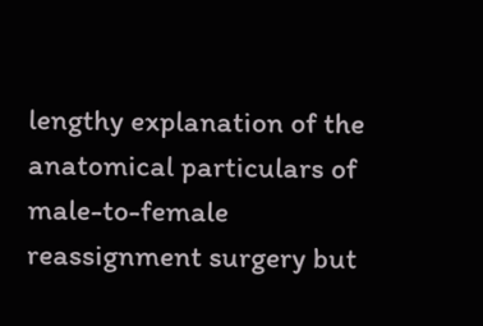lengthy explanation of the anatomical particulars of male-to-female reassignment surgery but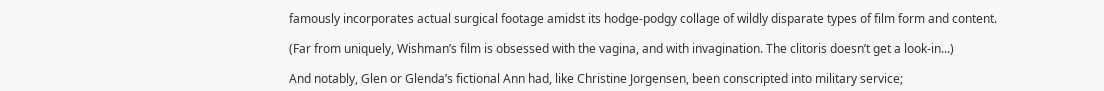famously incorporates actual surgical footage amidst its hodge-podgy collage of wildly disparate types of film form and content.

(Far from uniquely, Wishman’s film is obsessed with the vagina, and with invagination. The clitoris doesn’t get a look-in...)

And notably, Glen or Glenda’s fictional Ann had, like Christine Jorgensen, been conscripted into military service;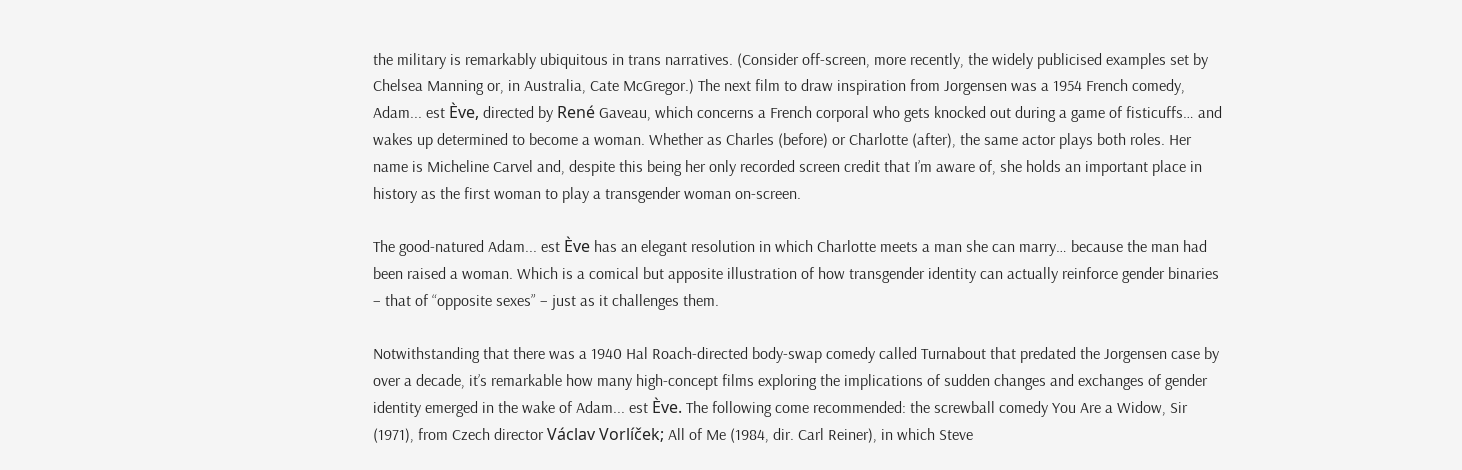the military is remarkably ubiquitous in trans narratives. (Consider off-screen, more recently, the widely publicised examples set by Chelsea Manning or, in Australia, Cate McGregor.) The next film to draw inspiration from Jorgensen was a 1954 French comedy, Adam... est Ève, directed by René Gaveau, which concerns a French corporal who gets knocked out during a game of fisticuffs… and wakes up determined to become a woman. Whether as Charles (before) or Charlotte (after), the same actor plays both roles. Her name is Micheline Carvel and, despite this being her only recorded screen credit that I’m aware of, she holds an important place in history as the first woman to play a transgender woman on-screen.

The good-natured Adam... est Ève has an elegant resolution in which Charlotte meets a man she can marry… because the man had been raised a woman. Which is a comical but apposite illustration of how transgender identity can actually reinforce gender binaries – that of “opposite sexes” – just as it challenges them.

Notwithstanding that there was a 1940 Hal Roach-directed body-swap comedy called Turnabout that predated the Jorgensen case by over a decade, it’s remarkable how many high-concept films exploring the implications of sudden changes and exchanges of gender identity emerged in the wake of Adam... est Ève. The following come recommended: the screwball comedy You Are a Widow, Sir (1971), from Czech director Václav Vorlíček; All of Me (1984, dir. Carl Reiner), in which Steve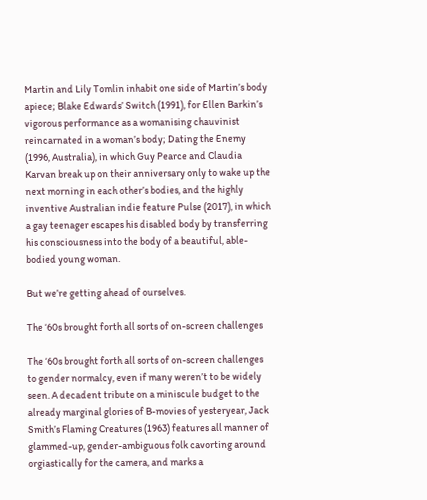Martin and Lily Tomlin inhabit one side of Martin’s body apiece; Blake Edwards’ Switch (1991), for Ellen Barkin’s vigorous performance as a womanising chauvinist reincarnated in a woman’s body; Dating the Enemy (1996, Australia), in which Guy Pearce and Claudia Karvan break up on their anniversary only to wake up the next morning in each other’s bodies, and the highly inventive Australian indie feature Pulse (2017), in which a gay teenager escapes his disabled body by transferring his consciousness into the body of a beautiful, able-bodied young woman.

But we’re getting ahead of ourselves.

The ‘60s brought forth all sorts of on-screen challenges

The ‘60s brought forth all sorts of on-screen challenges to gender normalcy, even if many weren’t to be widely seen. A decadent tribute on a miniscule budget to the already marginal glories of B-movies of yesteryear, Jack Smith’s Flaming Creatures (1963) features all manner of glammed-up, gender-ambiguous folk cavorting around orgiastically for the camera, and marks a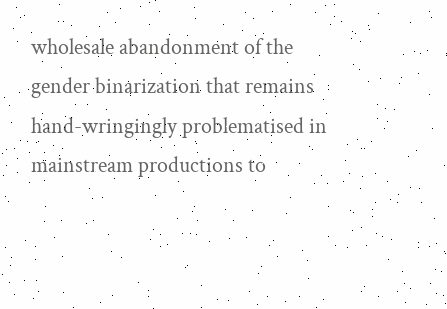wholesale abandonment of the gender binarization that remains hand-wringingly problematised in mainstream productions to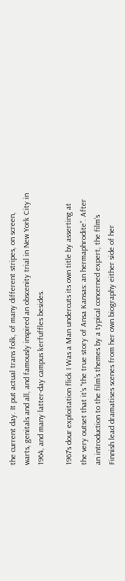the current day. It put actual trans folk, of many different stripes, on screen, warts, genitals and all, and famously inspired an obscenity trial in New York City in 1964, and many latter-day campus kerfuffles besides.

1967’s dour exploitation flick I Was a Man undercuts its own title by asserting at the very outset that it’s “the true story of Ansa Kansas: an hermaphrodite”. After an introduction to the film’s themes by a typical concerned expert, the film’s Finnish lead dramatises scenes from her own biography either side of her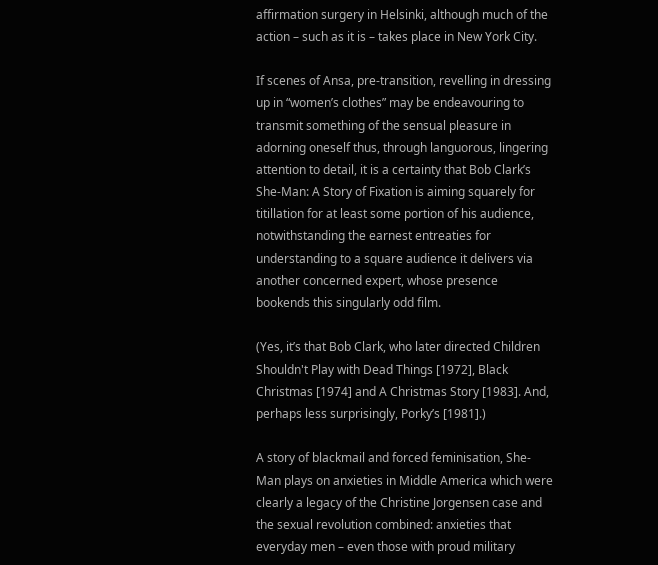affirmation surgery in Helsinki, although much of the action – such as it is – takes place in New York City.

If scenes of Ansa, pre-transition, revelling in dressing up in “women’s clothes” may be endeavouring to transmit something of the sensual pleasure in adorning oneself thus, through languorous, lingering attention to detail, it is a certainty that Bob Clark’s She-Man: A Story of Fixation is aiming squarely for titillation for at least some portion of his audience, notwithstanding the earnest entreaties for understanding to a square audience it delivers via another concerned expert, whose presence bookends this singularly odd film.

(Yes, it’s that Bob Clark, who later directed Children Shouldn't Play with Dead Things [1972], Black Christmas [1974] and A Christmas Story [1983]. And, perhaps less surprisingly, Porky’s [1981].)

A story of blackmail and forced feminisation, She-Man plays on anxieties in Middle America which were clearly a legacy of the Christine Jorgensen case and the sexual revolution combined: anxieties that everyday men – even those with proud military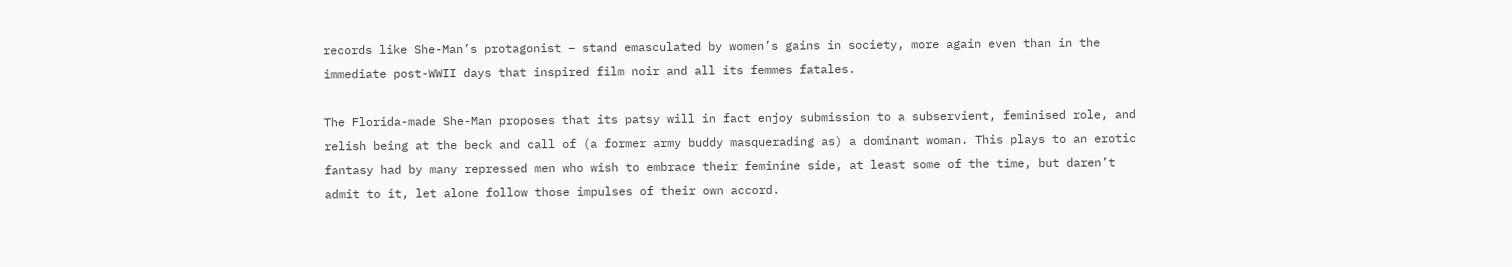records like She-Man’s protagonist – stand emasculated by women’s gains in society, more again even than in the immediate post-WWII days that inspired film noir and all its femmes fatales.

The Florida-made She-Man proposes that its patsy will in fact enjoy submission to a subservient, feminised role, and relish being at the beck and call of (a former army buddy masquerading as) a dominant woman. This plays to an erotic fantasy had by many repressed men who wish to embrace their feminine side, at least some of the time, but daren’t admit to it, let alone follow those impulses of their own accord.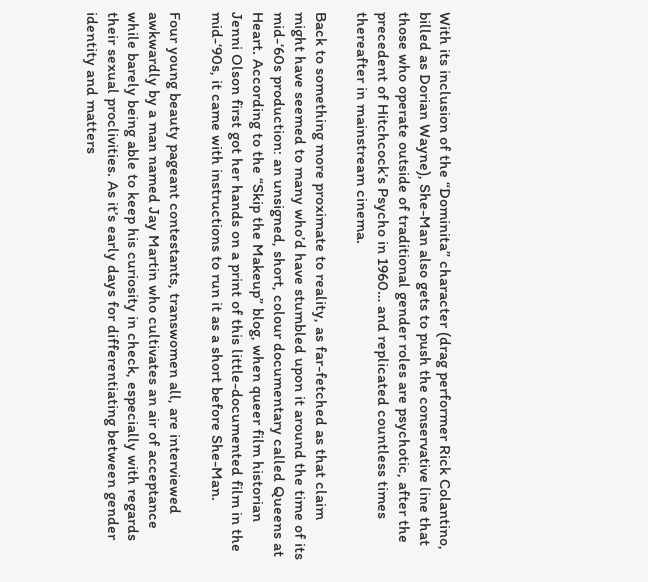With its inclusion of the “Dominita” character (drag performer Rick Colantino, billed as Dorian Wayne), She-Man also gets to push the conservative line that those who operate outside of traditional gender roles are psychotic, after the precedent of Hitchcock’s Psycho in 1960… and replicated countless times thereafter in mainstream cinema.

Back to something more proximate to reality, as far-fetched as that claim might have seemed to many who’d have stumbled upon it around the time of its mid-‘60s production: an unsigned, short, colour documentary called Queens at Heart. According to the “Skip the Makeup” blog, when queer film historian Jenni Olson first got her hands on a print of this little-documented film in the mid-‘90s, it came with instructions to run it as a short before She-Man.

Four young beauty pageant contestants, transwomen all, are interviewed awkwardly by a man named Jay Martin who cultivates an air of acceptance while barely being able to keep his curiosity in check, especially with regards their sexual proclivities. As it’s early days for differentiating between gender identity and matters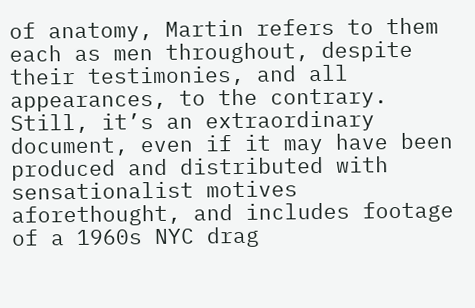of anatomy, Martin refers to them each as men throughout, despite their testimonies, and all appearances, to the contrary. Still, it’s an extraordinary document, even if it may have been produced and distributed with sensationalist motives aforethought, and includes footage of a 1960s NYC drag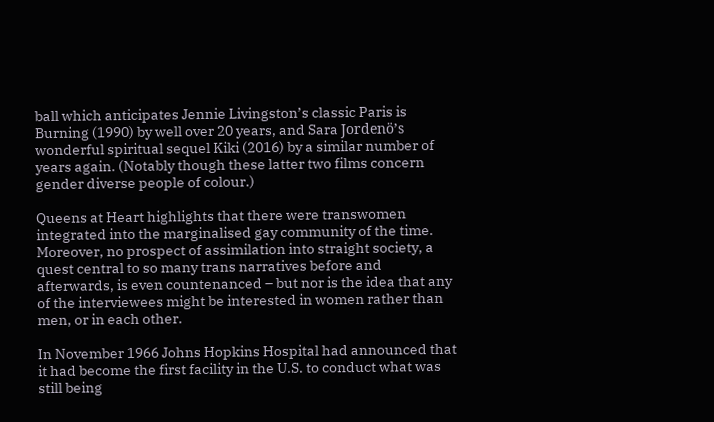ball which anticipates Jennie Livingston’s classic Paris is Burning (1990) by well over 20 years, and Sara Jordenö’s wonderful spiritual sequel Kiki (2016) by a similar number of years again. (Notably though these latter two films concern gender diverse people of colour.)

Queens at Heart highlights that there were transwomen integrated into the marginalised gay community of the time. Moreover, no prospect of assimilation into straight society, a quest central to so many trans narratives before and afterwards, is even countenanced – but nor is the idea that any of the interviewees might be interested in women rather than men, or in each other.

In November 1966 Johns Hopkins Hospital had announced that it had become the first facility in the U.S. to conduct what was still being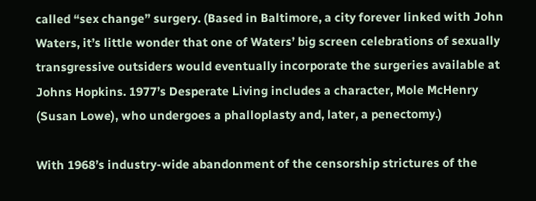called “sex change” surgery. (Based in Baltimore, a city forever linked with John Waters, it’s little wonder that one of Waters’ big screen celebrations of sexually transgressive outsiders would eventually incorporate the surgeries available at Johns Hopkins. 1977’s Desperate Living includes a character, Mole McHenry (Susan Lowe), who undergoes a phalloplasty and, later, a penectomy.)

With 1968’s industry-wide abandonment of the censorship strictures of the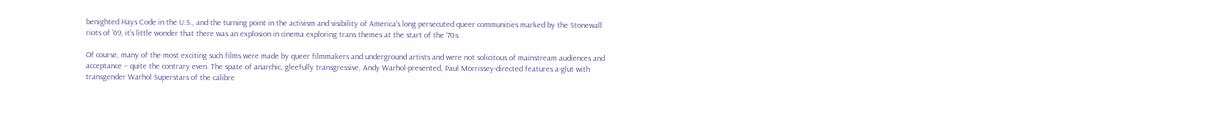benighted Hays Code in the U.S., and the turning point in the activism and visibility of America’s long persecuted queer communities marked by the Stonewall riots of ’69, it’s little wonder that there was an explosion in cinema exploring trans themes at the start of the ‘70s.

Of course, many of the most exciting such films were made by queer filmmakers and underground artists and were not solicitous of mainstream audiences and acceptance – quite the contrary even. The spate of anarchic, gleefully transgressive, Andy Warhol-presented, Paul Morrissey-directed features a-glut with transgender Warhol Superstars of the calibre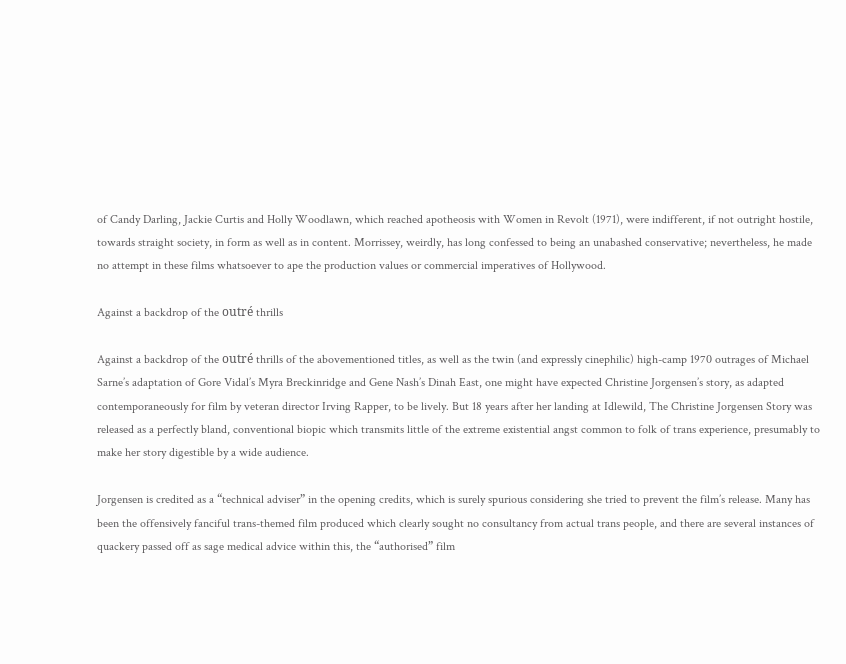of Candy Darling, Jackie Curtis and Holly Woodlawn, which reached apotheosis with Women in Revolt (1971), were indifferent, if not outright hostile, towards straight society, in form as well as in content. Morrissey, weirdly, has long confessed to being an unabashed conservative; nevertheless, he made no attempt in these films whatsoever to ape the production values or commercial imperatives of Hollywood.

Against a backdrop of the outré thrills

Against a backdrop of the outré thrills of the abovementioned titles, as well as the twin (and expressly cinephilic) high-camp 1970 outrages of Michael Sarne’s adaptation of Gore Vidal’s Myra Breckinridge and Gene Nash’s Dinah East, one might have expected Christine Jorgensen’s story, as adapted contemporaneously for film by veteran director Irving Rapper, to be lively. But 18 years after her landing at Idlewild, The Christine Jorgensen Story was released as a perfectly bland, conventional biopic which transmits little of the extreme existential angst common to folk of trans experience, presumably to make her story digestible by a wide audience.

Jorgensen is credited as a “technical adviser” in the opening credits, which is surely spurious considering she tried to prevent the film’s release. Many has been the offensively fanciful trans-themed film produced which clearly sought no consultancy from actual trans people, and there are several instances of quackery passed off as sage medical advice within this, the “authorised” film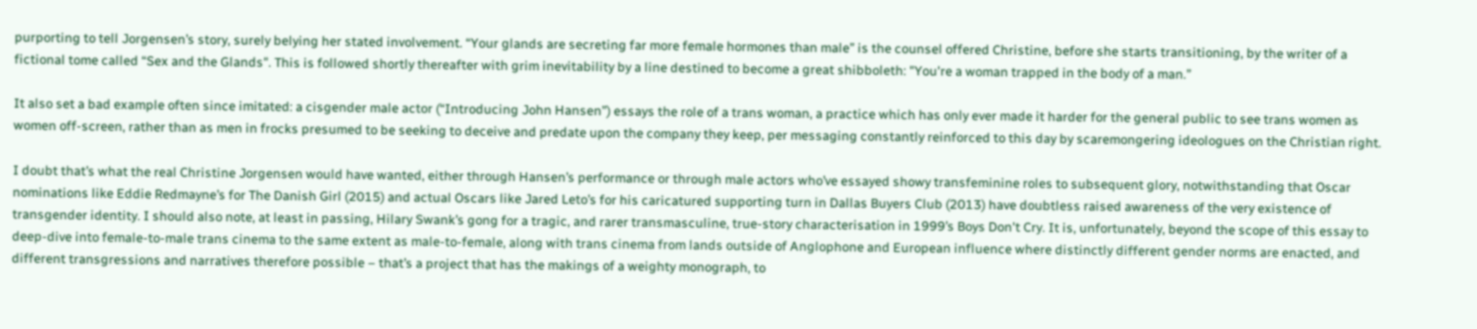purporting to tell Jorgensen’s story, surely belying her stated involvement. “Your glands are secreting far more female hormones than male” is the counsel offered Christine, before she starts transitioning, by the writer of a fictional tome called “Sex and the Glands". This is followed shortly thereafter with grim inevitability by a line destined to become a great shibboleth: "You're a woman trapped in the body of a man.”

It also set a bad example often since imitated: a cisgender male actor (“Introducing John Hansen”) essays the role of a trans woman, a practice which has only ever made it harder for the general public to see trans women as women off-screen, rather than as men in frocks presumed to be seeking to deceive and predate upon the company they keep, per messaging constantly reinforced to this day by scaremongering ideologues on the Christian right.

I doubt that’s what the real Christine Jorgensen would have wanted, either through Hansen’s performance or through male actors who’ve essayed showy transfeminine roles to subsequent glory, notwithstanding that Oscar nominations like Eddie Redmayne’s for The Danish Girl (2015) and actual Oscars like Jared Leto’s for his caricatured supporting turn in Dallas Buyers Club (2013) have doubtless raised awareness of the very existence of transgender identity. I should also note, at least in passing, Hilary Swank’s gong for a tragic, and rarer transmasculine, true-story characterisation in 1999’s Boys Don't Cry. It is, unfortunately, beyond the scope of this essay to deep-dive into female-to-male trans cinema to the same extent as male-to-female, along with trans cinema from lands outside of Anglophone and European influence where distinctly different gender norms are enacted, and different transgressions and narratives therefore possible – that’s a project that has the makings of a weighty monograph, to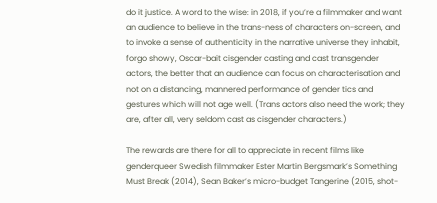do it justice. A word to the wise: in 2018, if you’re a filmmaker and want an audience to believe in the trans-ness of characters on-screen, and to invoke a sense of authenticity in the narrative universe they inhabit, forgo showy, Oscar-bait cisgender casting and cast transgender actors, the better that an audience can focus on characterisation and not on a distancing, mannered performance of gender tics and gestures which will not age well. (Trans actors also need the work; they are, after all, very seldom cast as cisgender characters.)

The rewards are there for all to appreciate in recent films like genderqueer Swedish filmmaker Ester Martin Bergsmark’s Something Must Break (2014), Sean Baker’s micro-budget Tangerine (2015, shot-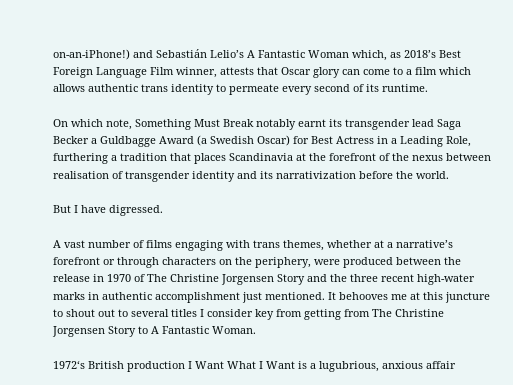on-an-iPhone!) and Sebastián Lelio’s A Fantastic Woman which, as 2018’s Best Foreign Language Film winner, attests that Oscar glory can come to a film which allows authentic trans identity to permeate every second of its runtime.

On which note, Something Must Break notably earnt its transgender lead Saga Becker a Guldbagge Award (a Swedish Oscar) for Best Actress in a Leading Role, furthering a tradition that places Scandinavia at the forefront of the nexus between realisation of transgender identity and its narrativization before the world.

But I have digressed.

A vast number of films engaging with trans themes, whether at a narrative’s forefront or through characters on the periphery, were produced between the release in 1970 of The Christine Jorgensen Story and the three recent high-water marks in authentic accomplishment just mentioned. It behooves me at this juncture to shout out to several titles I consider key from getting from The Christine Jorgensen Story to A Fantastic Woman.

1972‘s British production I Want What I Want is a lugubrious, anxious affair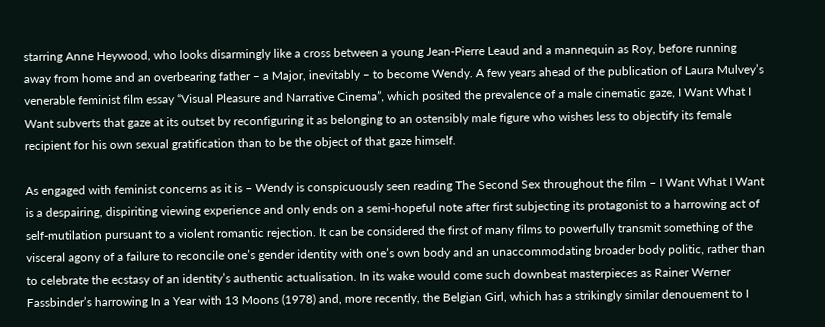starring Anne Heywood, who looks disarmingly like a cross between a young Jean-Pierre Leaud and a mannequin as Roy, before running away from home and an overbearing father – a Major, inevitably – to become Wendy. A few years ahead of the publication of Laura Mulvey’s venerable feminist film essay “Visual Pleasure and Narrative Cinema”, which posited the prevalence of a male cinematic gaze, I Want What I Want subverts that gaze at its outset by reconfiguring it as belonging to an ostensibly male figure who wishes less to objectify its female recipient for his own sexual gratification than to be the object of that gaze himself.

As engaged with feminist concerns as it is – Wendy is conspicuously seen reading The Second Sex throughout the film – I Want What I Want is a despairing, dispiriting viewing experience and only ends on a semi-hopeful note after first subjecting its protagonist to a harrowing act of self-mutilation pursuant to a violent romantic rejection. It can be considered the first of many films to powerfully transmit something of the visceral agony of a failure to reconcile one’s gender identity with one’s own body and an unaccommodating broader body politic, rather than to celebrate the ecstasy of an identity’s authentic actualisation. In its wake would come such downbeat masterpieces as Rainer Werner Fassbinder’s harrowing In a Year with 13 Moons (1978) and, more recently, the Belgian Girl, which has a strikingly similar denouement to I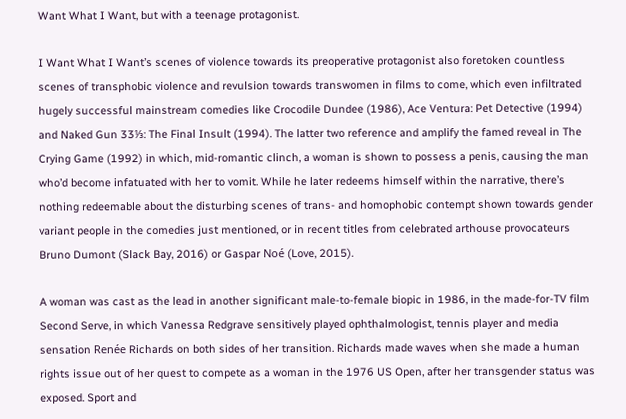Want What I Want, but with a teenage protagonist.

I Want What I Want’s scenes of violence towards its preoperative protagonist also foretoken countless scenes of transphobic violence and revulsion towards transwomen in films to come, which even infiltrated hugely successful mainstream comedies like Crocodile Dundee (1986), Ace Ventura: Pet Detective (1994) and Naked Gun 33⅓: The Final Insult (1994). The latter two reference and amplify the famed reveal in The Crying Game (1992) in which, mid-romantic clinch, a woman is shown to possess a penis, causing the man who’d become infatuated with her to vomit. While he later redeems himself within the narrative, there’s nothing redeemable about the disturbing scenes of trans- and homophobic contempt shown towards gender variant people in the comedies just mentioned, or in recent titles from celebrated arthouse provocateurs Bruno Dumont (Slack Bay, 2016) or Gaspar Noé (Love, 2015).

A woman was cast as the lead in another significant male-to-female biopic in 1986, in the made-for-TV film Second Serve, in which Vanessa Redgrave sensitively played ophthalmologist, tennis player and media sensation Renée Richards on both sides of her transition. Richards made waves when she made a human rights issue out of her quest to compete as a woman in the 1976 US Open, after her transgender status was exposed. Sport and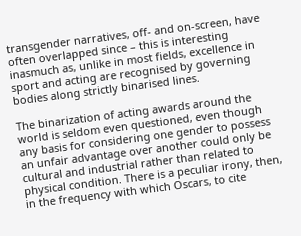transgender narratives, off- and on-screen, have often overlapped since – this is interesting inasmuch as, unlike in most fields, excellence in sport and acting are recognised by governing bodies along strictly binarised lines.

The binarization of acting awards around the world is seldom even questioned, even though any basis for considering one gender to possess an unfair advantage over another could only be cultural and industrial rather than related to physical condition. There is a peculiar irony, then, in the frequency with which Oscars, to cite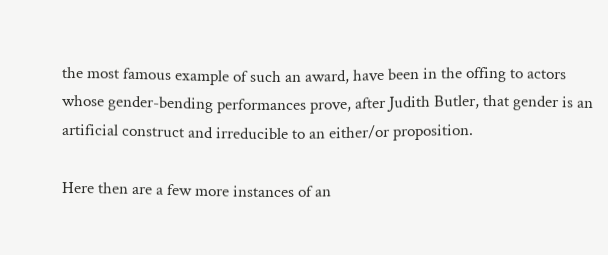the most famous example of such an award, have been in the offing to actors whose gender-bending performances prove, after Judith Butler, that gender is an artificial construct and irreducible to an either/or proposition.

Here then are a few more instances of an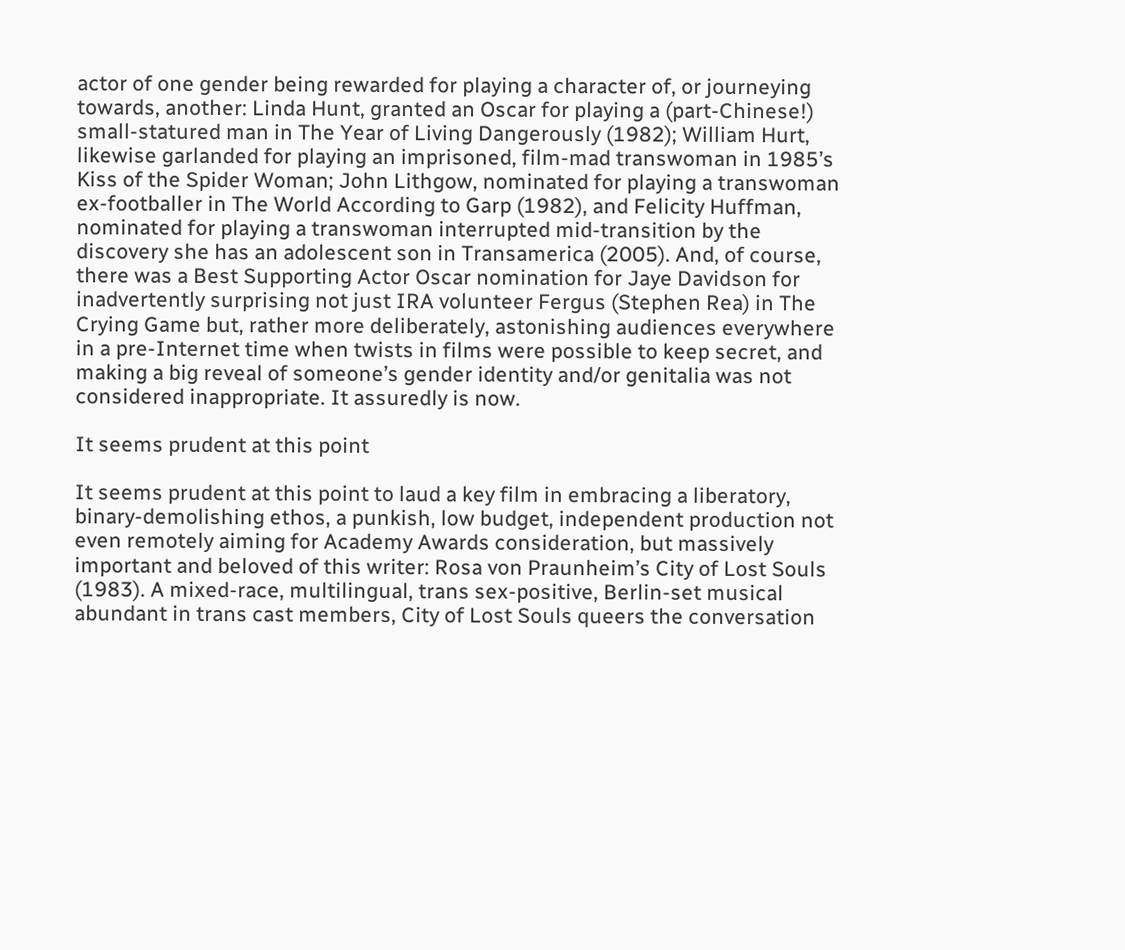actor of one gender being rewarded for playing a character of, or journeying towards, another: Linda Hunt, granted an Oscar for playing a (part-Chinese!) small-statured man in The Year of Living Dangerously (1982); William Hurt, likewise garlanded for playing an imprisoned, film-mad transwoman in 1985’s Kiss of the Spider Woman; John Lithgow, nominated for playing a transwoman ex-footballer in The World According to Garp (1982), and Felicity Huffman, nominated for playing a transwoman interrupted mid-transition by the discovery she has an adolescent son in Transamerica (2005). And, of course, there was a Best Supporting Actor Oscar nomination for Jaye Davidson for inadvertently surprising not just IRA volunteer Fergus (Stephen Rea) in The Crying Game but, rather more deliberately, astonishing audiences everywhere in a pre-Internet time when twists in films were possible to keep secret, and making a big reveal of someone’s gender identity and/or genitalia was not considered inappropriate. It assuredly is now.

It seems prudent at this point

It seems prudent at this point to laud a key film in embracing a liberatory, binary-demolishing ethos, a punkish, low budget, independent production not even remotely aiming for Academy Awards consideration, but massively important and beloved of this writer: Rosa von Praunheim’s City of Lost Souls (1983). A mixed-race, multilingual, trans sex-positive, Berlin-set musical abundant in trans cast members, City of Lost Souls queers the conversation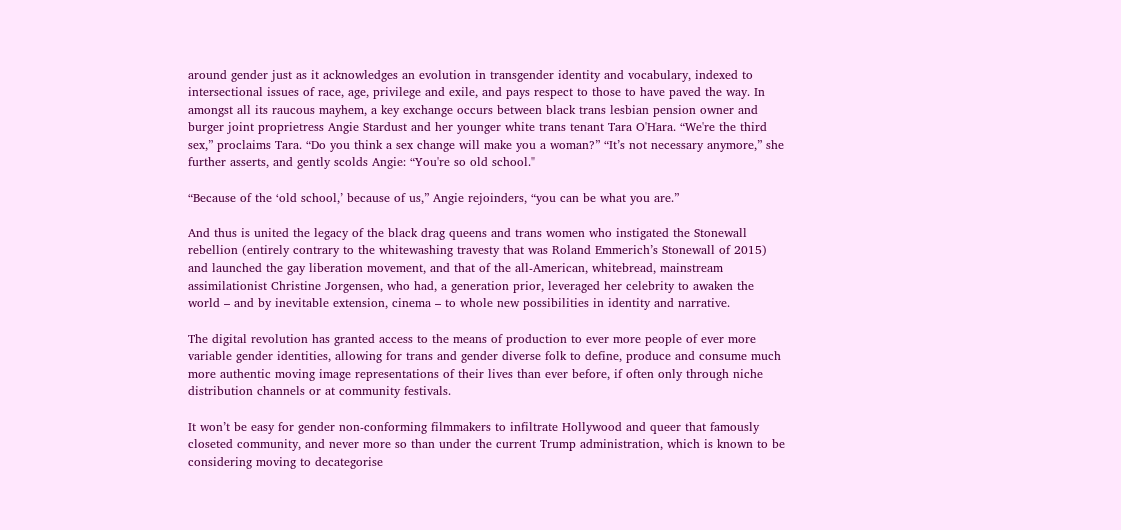around gender just as it acknowledges an evolution in transgender identity and vocabulary, indexed to intersectional issues of race, age, privilege and exile, and pays respect to those to have paved the way. In amongst all its raucous mayhem, a key exchange occurs between black trans lesbian pension owner and burger joint proprietress Angie Stardust and her younger white trans tenant Tara O'Hara. “We're the third sex,” proclaims Tara. “Do you think a sex change will make you a woman?” “It’s not necessary anymore,” she further asserts, and gently scolds Angie: “You're so old school."

“Because of the ‘old school,’ because of us,” Angie rejoinders, “you can be what you are.”

And thus is united the legacy of the black drag queens and trans women who instigated the Stonewall rebellion (entirely contrary to the whitewashing travesty that was Roland Emmerich’s Stonewall of 2015) and launched the gay liberation movement, and that of the all-American, whitebread, mainstream assimilationist Christine Jorgensen, who had, a generation prior, leveraged her celebrity to awaken the world – and by inevitable extension, cinema – to whole new possibilities in identity and narrative.

The digital revolution has granted access to the means of production to ever more people of ever more variable gender identities, allowing for trans and gender diverse folk to define, produce and consume much more authentic moving image representations of their lives than ever before, if often only through niche distribution channels or at community festivals.

It won’t be easy for gender non-conforming filmmakers to infiltrate Hollywood and queer that famously closeted community, and never more so than under the current Trump administration, which is known to be considering moving to decategorise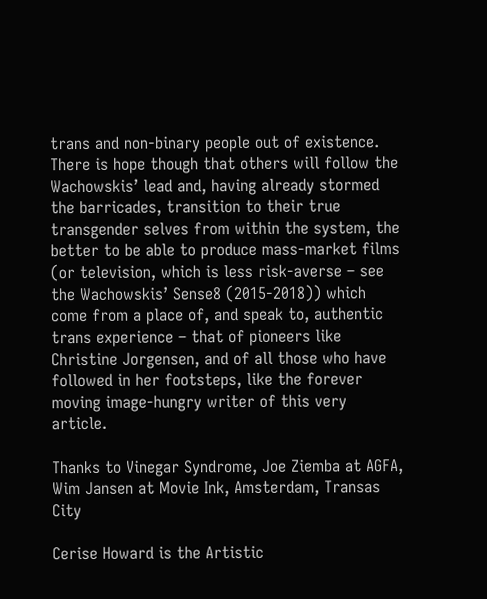trans and non-binary people out of existence. There is hope though that others will follow the Wachowskis’ lead and, having already stormed the barricades, transition to their true transgender selves from within the system, the better to be able to produce mass-market films (or television, which is less risk-averse – see the Wachowskis’ Sense8 (2015-2018)) which come from a place of, and speak to, authentic trans experience – that of pioneers like Christine Jorgensen, and of all those who have followed in her footsteps, like the forever moving image-hungry writer of this very article.

Thanks to Vinegar Syndrome, Joe Ziemba at AGFA, Wim Jansen at Movie Ink, Amsterdam, Transas City

Cerise Howard is the Artistic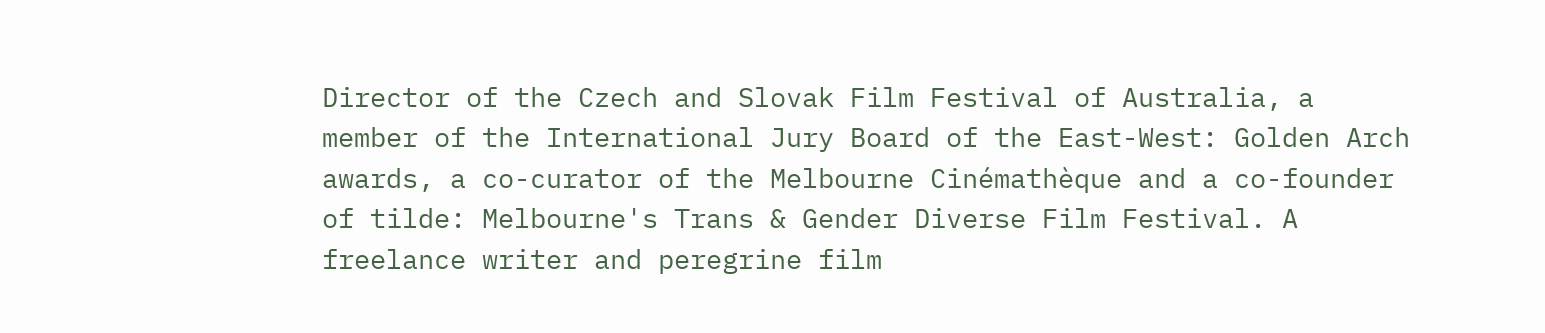Director of the Czech and Slovak Film Festival of Australia, a member of the International Jury Board of the East-West: Golden Arch awards, a co-curator of the Melbourne Cinémathèque and a co-founder of tilde: Melbourne's Trans & Gender Diverse Film Festival. A freelance writer and peregrine film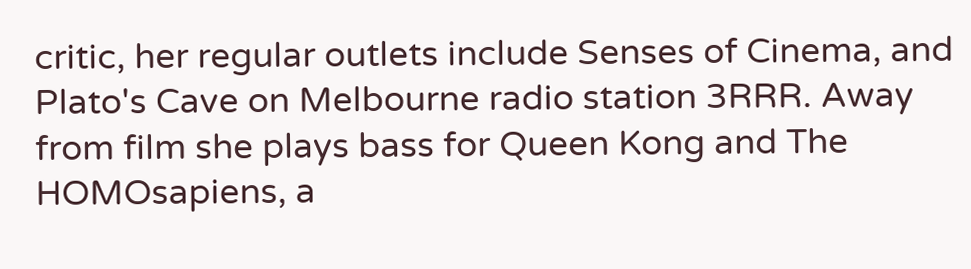critic, her regular outlets include Senses of Cinema, and Plato's Cave on Melbourne radio station 3RRR. Away from film she plays bass for Queen Kong and The HOMOsapiens, a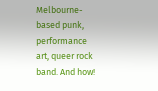Melbourne-based punk, performance art, queer rock band. And how!